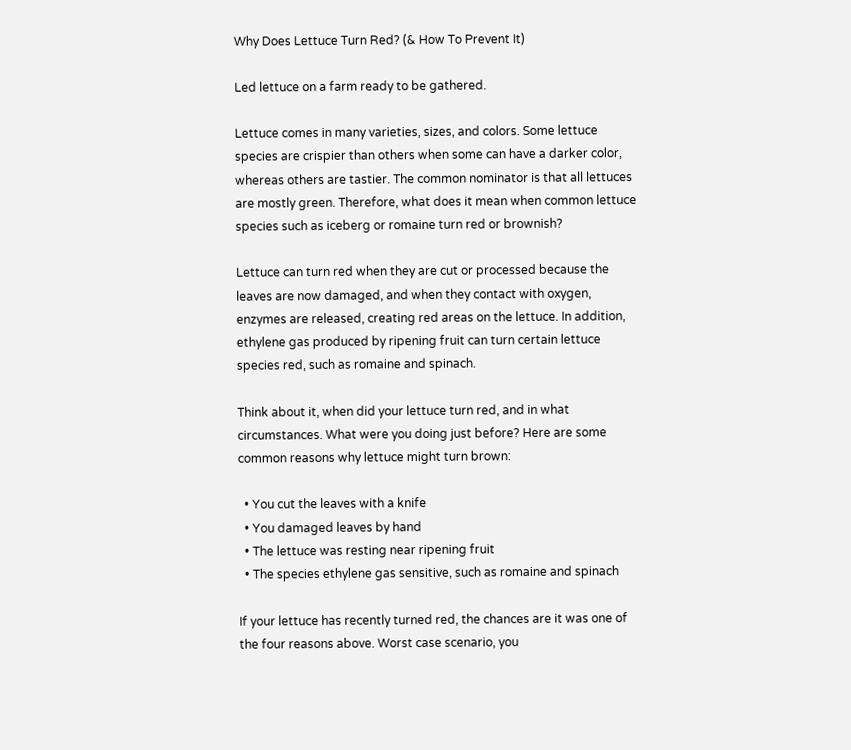Why Does Lettuce Turn Red? (& How To Prevent It)

Led lettuce on a farm ready to be gathered.

Lettuce comes in many varieties, sizes, and colors. Some lettuce species are crispier than others when some can have a darker color, whereas others are tastier. The common nominator is that all lettuces are mostly green. Therefore, what does it mean when common lettuce species such as iceberg or romaine turn red or brownish?

Lettuce can turn red when they are cut or processed because the leaves are now damaged, and when they contact with oxygen, enzymes are released, creating red areas on the lettuce. In addition, ethylene gas produced by ripening fruit can turn certain lettuce species red, such as romaine and spinach.

Think about it, when did your lettuce turn red, and in what circumstances. What were you doing just before? Here are some common reasons why lettuce might turn brown:

  • You cut the leaves with a knife
  • You damaged leaves by hand
  • The lettuce was resting near ripening fruit
  • The species ethylene gas sensitive, such as romaine and spinach

If your lettuce has recently turned red, the chances are it was one of the four reasons above. Worst case scenario, you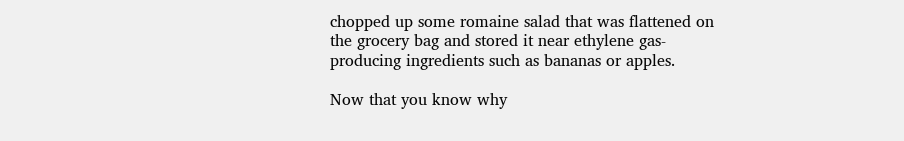chopped up some romaine salad that was flattened on the grocery bag and stored it near ethylene gas-producing ingredients such as bananas or apples.

Now that you know why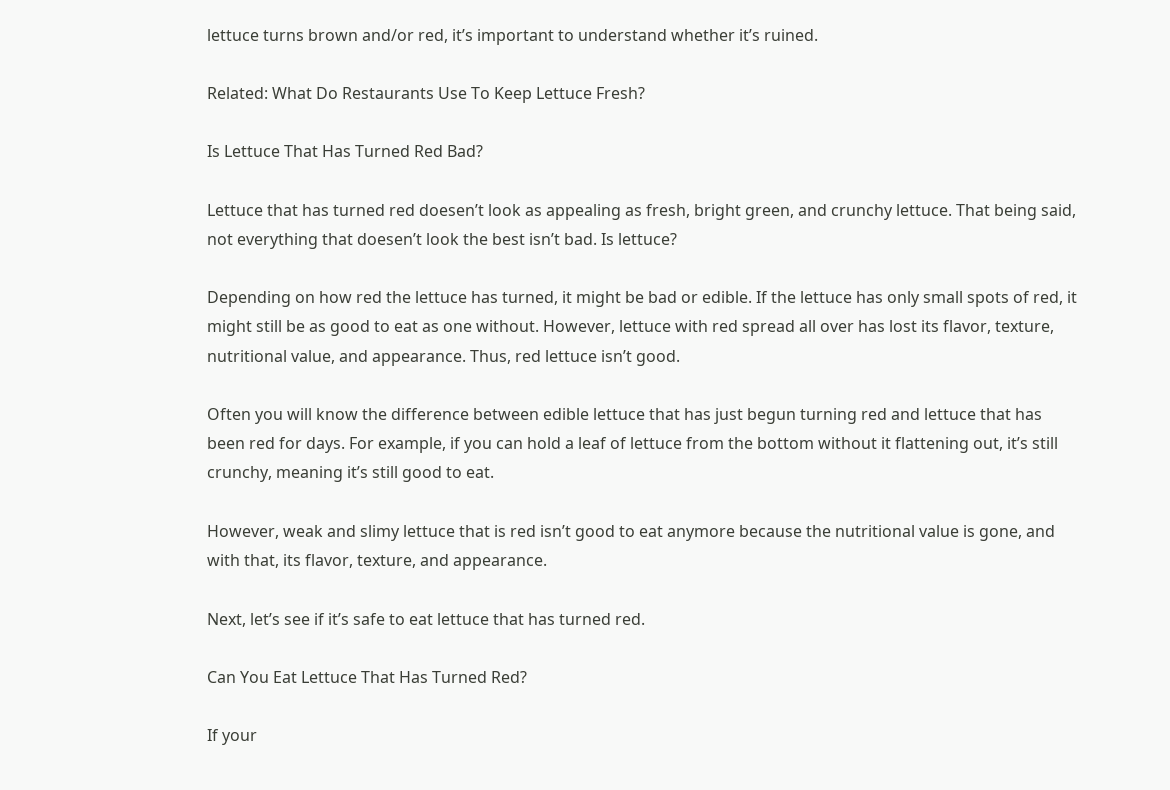lettuce turns brown and/or red, it’s important to understand whether it’s ruined.

Related: What Do Restaurants Use To Keep Lettuce Fresh?

Is Lettuce That Has Turned Red Bad?

Lettuce that has turned red doesen’t look as appealing as fresh, bright green, and crunchy lettuce. That being said, not everything that doesen’t look the best isn’t bad. Is lettuce?

Depending on how red the lettuce has turned, it might be bad or edible. If the lettuce has only small spots of red, it might still be as good to eat as one without. However, lettuce with red spread all over has lost its flavor, texture, nutritional value, and appearance. Thus, red lettuce isn’t good.

Often you will know the difference between edible lettuce that has just begun turning red and lettuce that has been red for days. For example, if you can hold a leaf of lettuce from the bottom without it flattening out, it’s still crunchy, meaning it’s still good to eat.

However, weak and slimy lettuce that is red isn’t good to eat anymore because the nutritional value is gone, and with that, its flavor, texture, and appearance.

Next, let’s see if it’s safe to eat lettuce that has turned red.

Can You Eat Lettuce That Has Turned Red?

If your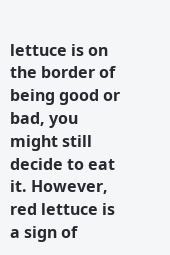lettuce is on the border of being good or bad, you might still decide to eat it. However, red lettuce is a sign of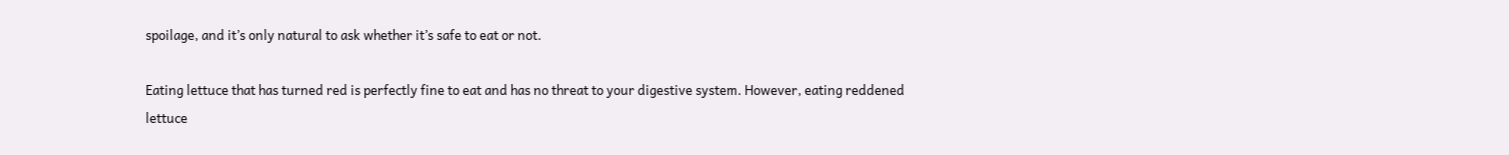spoilage, and it’s only natural to ask whether it’s safe to eat or not.

Eating lettuce that has turned red is perfectly fine to eat and has no threat to your digestive system. However, eating reddened lettuce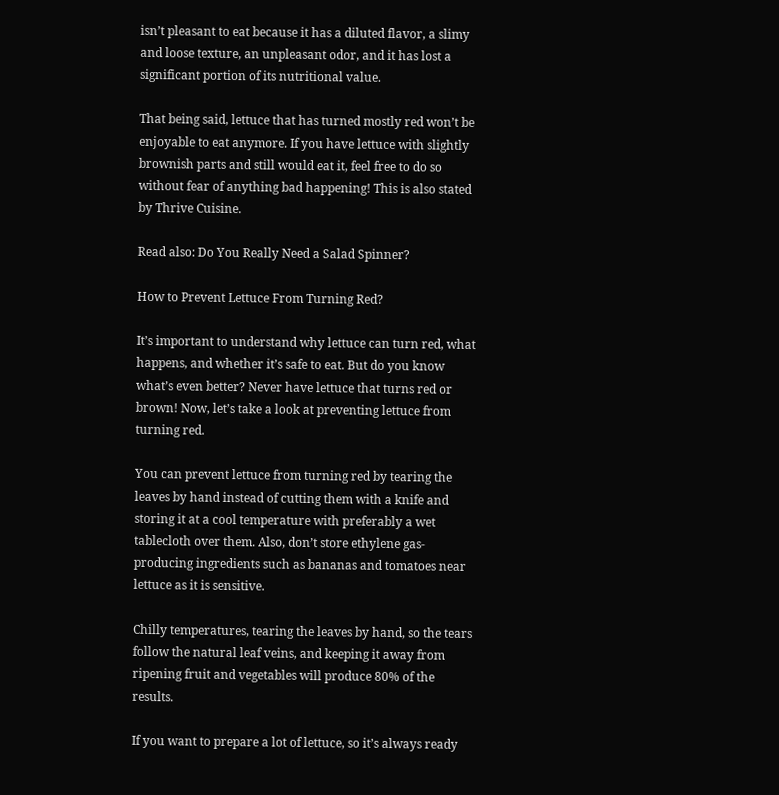isn’t pleasant to eat because it has a diluted flavor, a slimy and loose texture, an unpleasant odor, and it has lost a significant portion of its nutritional value.

That being said, lettuce that has turned mostly red won’t be enjoyable to eat anymore. If you have lettuce with slightly brownish parts and still would eat it, feel free to do so without fear of anything bad happening! This is also stated by Thrive Cuisine.

Read also: Do You Really Need a Salad Spinner?

How to Prevent Lettuce From Turning Red?

It’s important to understand why lettuce can turn red, what happens, and whether it’s safe to eat. But do you know what’s even better? Never have lettuce that turns red or brown! Now, let’s take a look at preventing lettuce from turning red.

You can prevent lettuce from turning red by tearing the leaves by hand instead of cutting them with a knife and storing it at a cool temperature with preferably a wet tablecloth over them. Also, don’t store ethylene gas-producing ingredients such as bananas and tomatoes near lettuce as it is sensitive.

Chilly temperatures, tearing the leaves by hand, so the tears follow the natural leaf veins, and keeping it away from ripening fruit and vegetables will produce 80% of the results.

If you want to prepare a lot of lettuce, so it’s always ready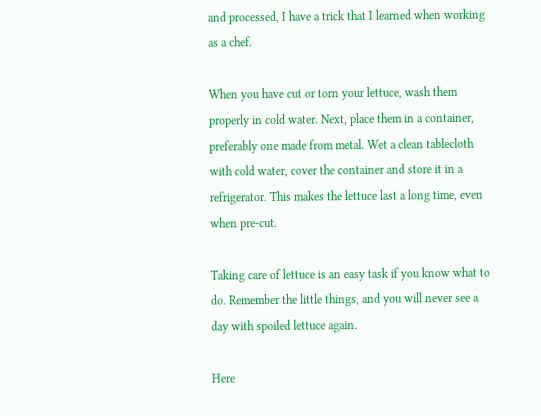and processed, I have a trick that I learned when working as a chef.

When you have cut or torn your lettuce, wash them properly in cold water. Next, place them in a container, preferably one made from metal. Wet a clean tablecloth with cold water, cover the container and store it in a refrigerator. This makes the lettuce last a long time, even when pre-cut.

Taking care of lettuce is an easy task if you know what to do. Remember the little things, and you will never see a day with spoiled lettuce again.

Here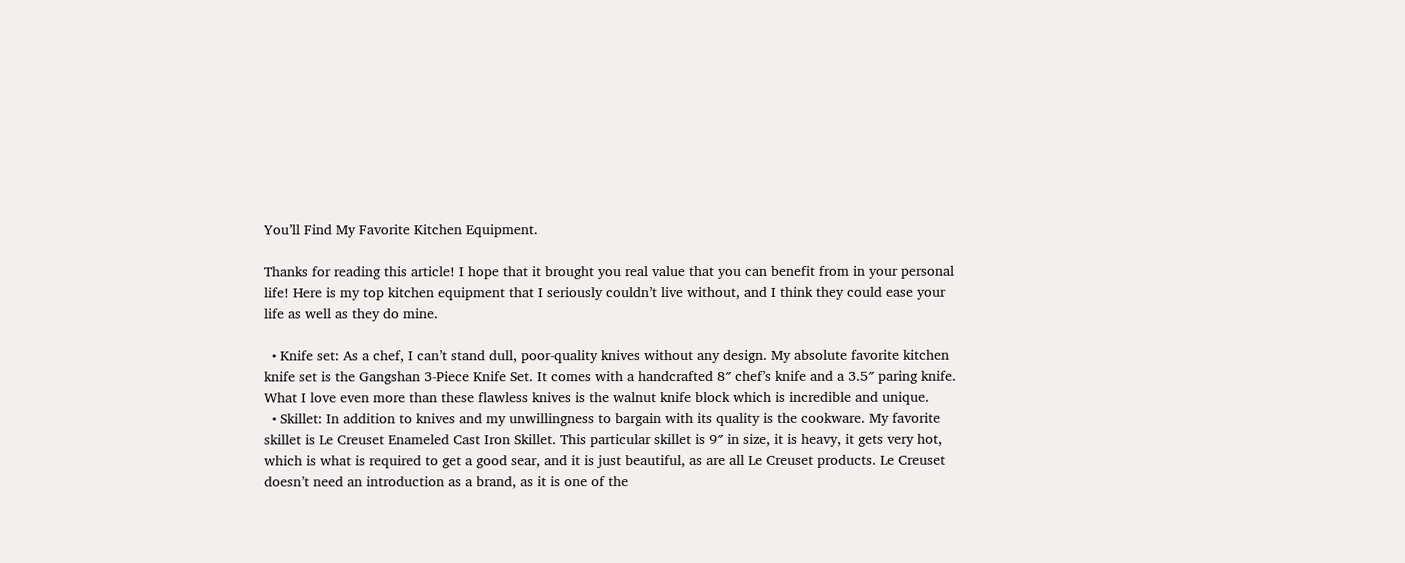You’ll Find My Favorite Kitchen Equipment.

Thanks for reading this article! I hope that it brought you real value that you can benefit from in your personal life! Here is my top kitchen equipment that I seriously couldn’t live without, and I think they could ease your life as well as they do mine.

  • Knife set: As a chef, I can’t stand dull, poor-quality knives without any design. My absolute favorite kitchen knife set is the Gangshan 3-Piece Knife Set. It comes with a handcrafted 8″ chef’s knife and a 3.5″ paring knife. What I love even more than these flawless knives is the walnut knife block which is incredible and unique.
  • Skillet: In addition to knives and my unwillingness to bargain with its quality is the cookware. My favorite skillet is Le Creuset Enameled Cast Iron Skillet. This particular skillet is 9″ in size, it is heavy, it gets very hot, which is what is required to get a good sear, and it is just beautiful, as are all Le Creuset products. Le Creuset doesn’t need an introduction as a brand, as it is one of the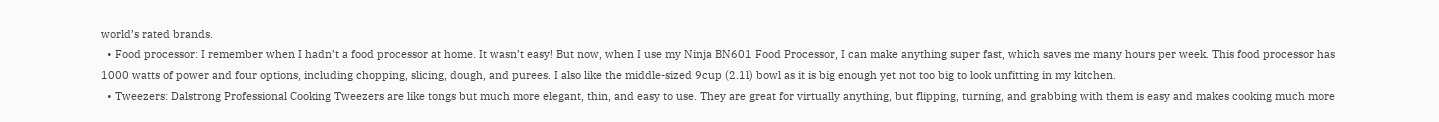world’s rated brands.
  • Food processor: I remember when I hadn’t a food processor at home. It wasn’t easy! But now, when I use my Ninja BN601 Food Processor, I can make anything super fast, which saves me many hours per week. This food processor has 1000 watts of power and four options, including chopping, slicing, dough, and purees. I also like the middle-sized 9cup (2.1l) bowl as it is big enough yet not too big to look unfitting in my kitchen.
  • Tweezers: Dalstrong Professional Cooking Tweezers are like tongs but much more elegant, thin, and easy to use. They are great for virtually anything, but flipping, turning, and grabbing with them is easy and makes cooking much more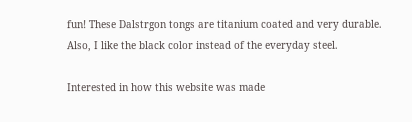fun! These Dalstrgon tongs are titanium coated and very durable. Also, I like the black color instead of the everyday steel.

Interested in how this website was made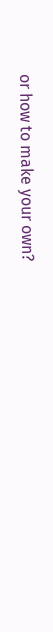or how to make your own?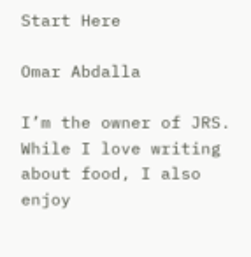Start Here

Omar Abdalla

I’m the owner of JRS. While I love writing about food, I also enjoy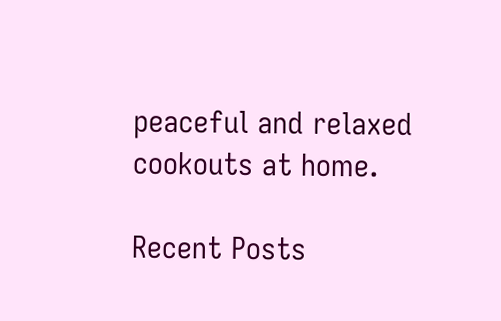peaceful and relaxed cookouts at home.

Recent Posts